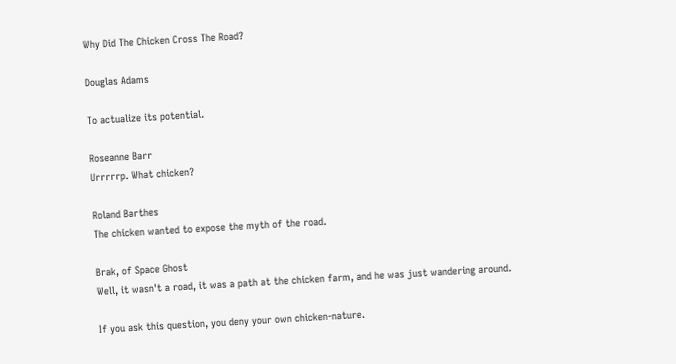Why Did The Chicken Cross The Road?

Douglas Adams

To actualize its potential.

Roseanne Barr
Urrrrrp. What chicken?

Roland Barthes
The chicken wanted to expose the myth of the road.

Brak, of Space Ghost
Well, it wasn't a road, it was a path at the chicken farm, and he was just wandering around.

If you ask this question, you deny your own chicken-nature.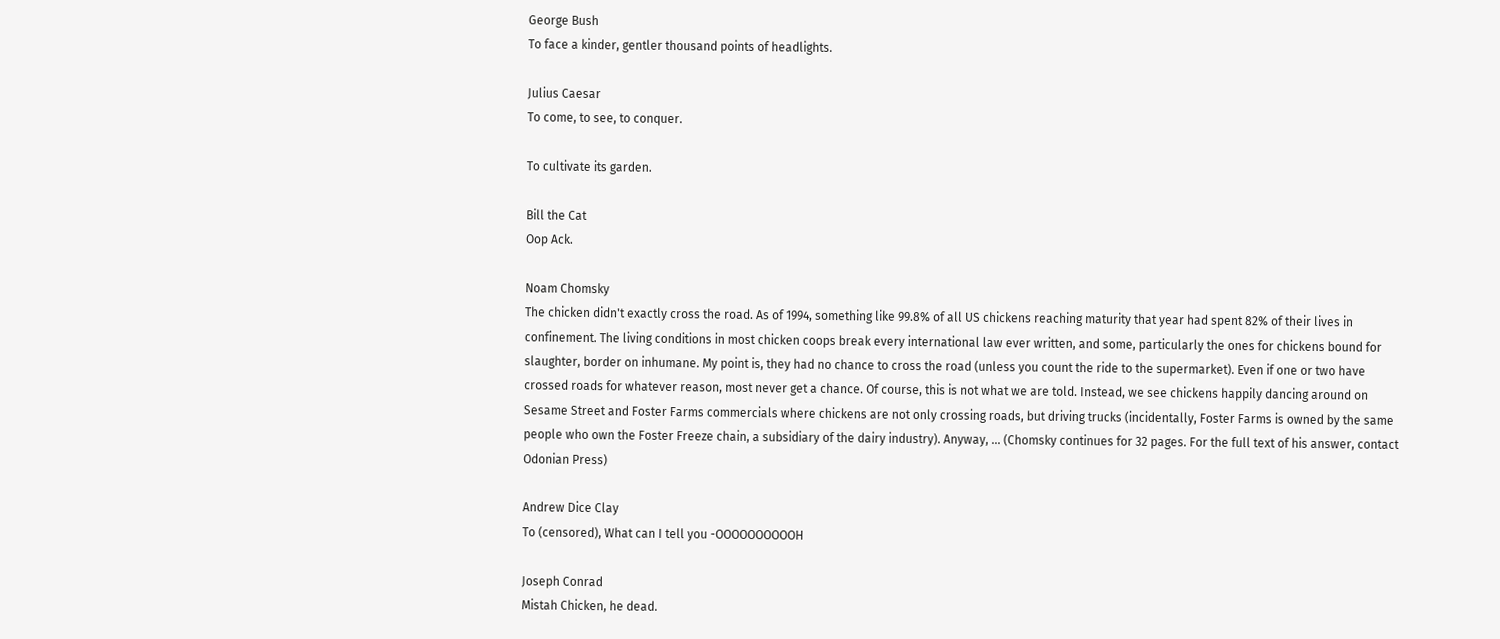George Bush
To face a kinder, gentler thousand points of headlights.

Julius Caesar
To come, to see, to conquer.

To cultivate its garden.

Bill the Cat
Oop Ack.

Noam Chomsky
The chicken didn't exactly cross the road. As of 1994, something like 99.8% of all US chickens reaching maturity that year had spent 82% of their lives in confinement. The living conditions in most chicken coops break every international law ever written, and some, particularly the ones for chickens bound for slaughter, border on inhumane. My point is, they had no chance to cross the road (unless you count the ride to the supermarket). Even if one or two have crossed roads for whatever reason, most never get a chance. Of course, this is not what we are told. Instead, we see chickens happily dancing around on Sesame Street and Foster Farms commercials where chickens are not only crossing roads, but driving trucks (incidentally, Foster Farms is owned by the same people who own the Foster Freeze chain, a subsidiary of the dairy industry). Anyway, ... (Chomsky continues for 32 pages. For the full text of his answer, contact Odonian Press)

Andrew Dice Clay
To (censored), What can I tell you -OOOOOOOOOOH

Joseph Conrad
Mistah Chicken, he dead.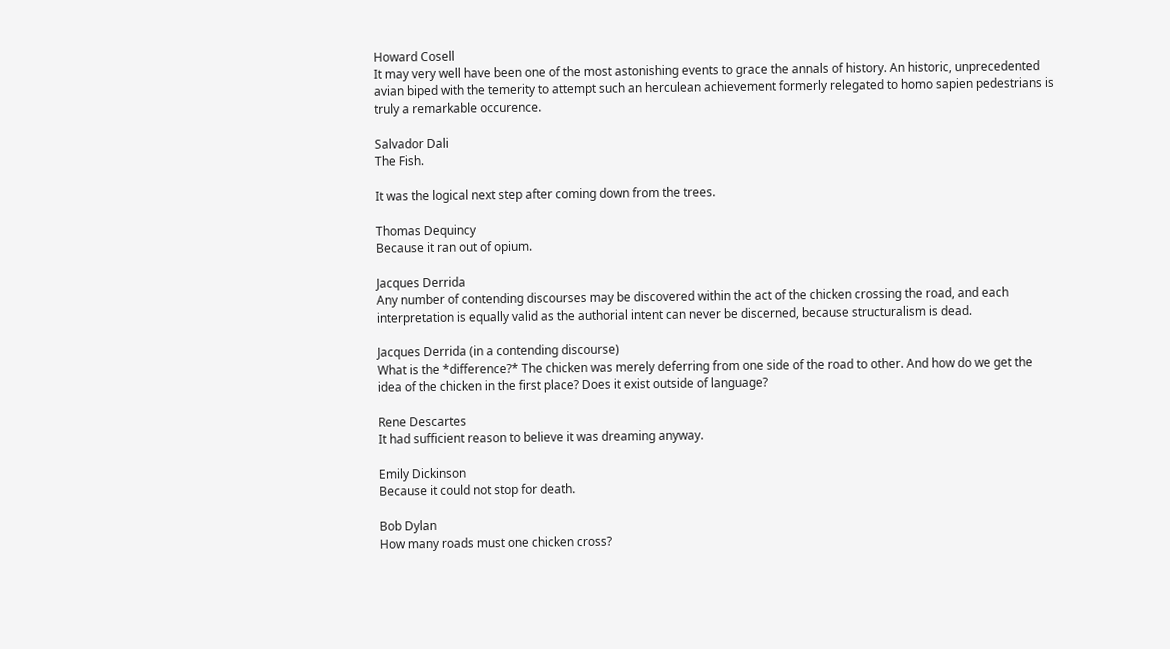Howard Cosell
It may very well have been one of the most astonishing events to grace the annals of history. An historic, unprecedented avian biped with the temerity to attempt such an herculean achievement formerly relegated to homo sapien pedestrians is truly a remarkable occurence.

Salvador Dali
The Fish.

It was the logical next step after coming down from the trees.

Thomas Dequincy
Because it ran out of opium.

Jacques Derrida
Any number of contending discourses may be discovered within the act of the chicken crossing the road, and each interpretation is equally valid as the authorial intent can never be discerned, because structuralism is dead.

Jacques Derrida (in a contending discourse)
What is the *difference?* The chicken was merely deferring from one side of the road to other. And how do we get the idea of the chicken in the first place? Does it exist outside of language?

Rene Descartes
It had sufficient reason to believe it was dreaming anyway.

Emily Dickinson
Because it could not stop for death.

Bob Dylan
How many roads must one chicken cross?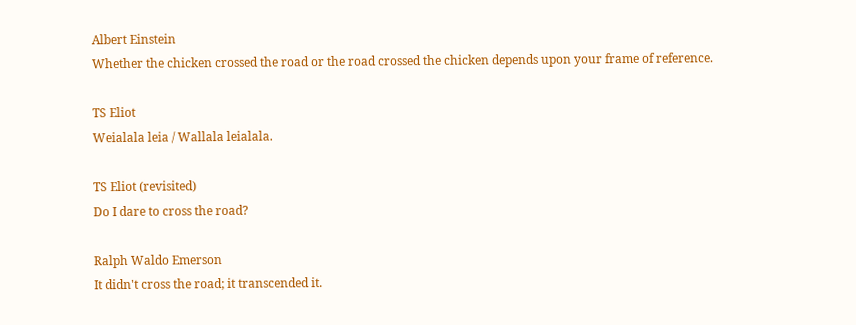Albert Einstein
Whether the chicken crossed the road or the road crossed the chicken depends upon your frame of reference.

TS Eliot
Weialala leia / Wallala leialala.

TS Eliot (revisited)
Do I dare to cross the road?

Ralph Waldo Emerson
It didn't cross the road; it transcended it.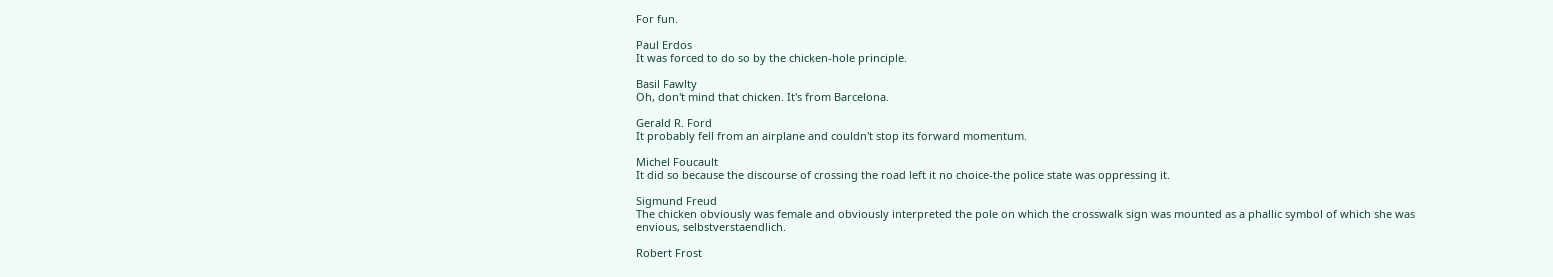For fun.

Paul Erdos
It was forced to do so by the chicken-hole principle.

Basil Fawlty
Oh, don't mind that chicken. It's from Barcelona.

Gerald R. Ford
It probably fell from an airplane and couldn't stop its forward momentum.

Michel Foucault
It did so because the discourse of crossing the road left it no choice-the police state was oppressing it.

Sigmund Freud
The chicken obviously was female and obviously interpreted the pole on which the crosswalk sign was mounted as a phallic symbol of which she was envious, selbstverstaendlich.

Robert Frost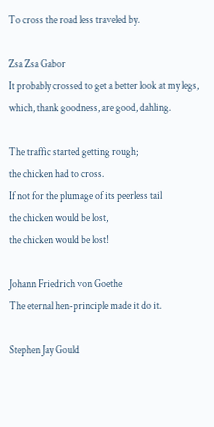To cross the road less traveled by.

Zsa Zsa Gabor
It probably crossed to get a better look at my legs, which, thank goodness, are good, dahling.

The traffic started getting rough;
the chicken had to cross.
If not for the plumage of its peerless tail
the chicken would be lost,
the chicken would be lost!

Johann Friedrich von Goethe
The eternal hen-principle made it do it.

Stephen Jay Gould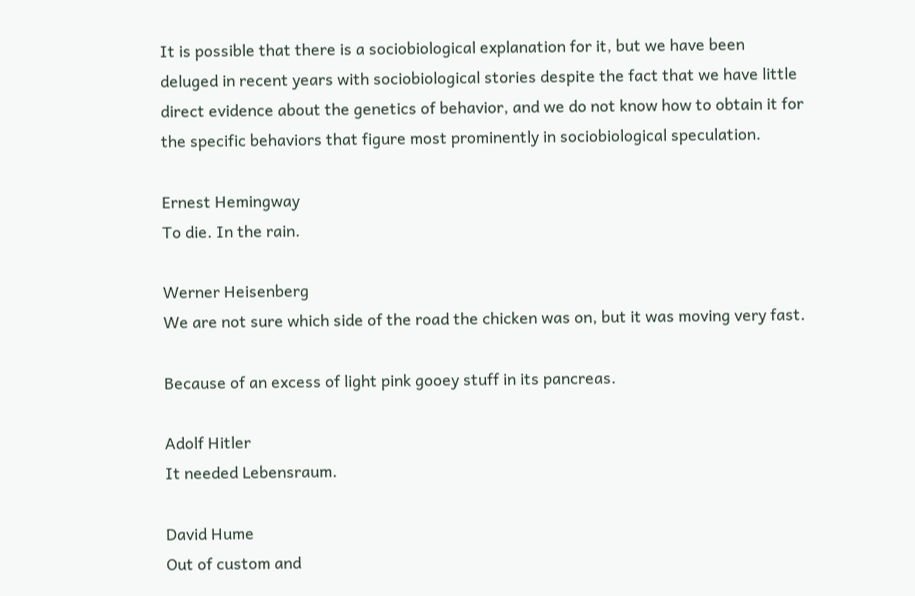It is possible that there is a sociobiological explanation for it, but we have been deluged in recent years with sociobiological stories despite the fact that we have little direct evidence about the genetics of behavior, and we do not know how to obtain it for the specific behaviors that figure most prominently in sociobiological speculation.

Ernest Hemingway
To die. In the rain.

Werner Heisenberg
We are not sure which side of the road the chicken was on, but it was moving very fast.

Because of an excess of light pink gooey stuff in its pancreas.

Adolf Hitler
It needed Lebensraum.

David Hume
Out of custom and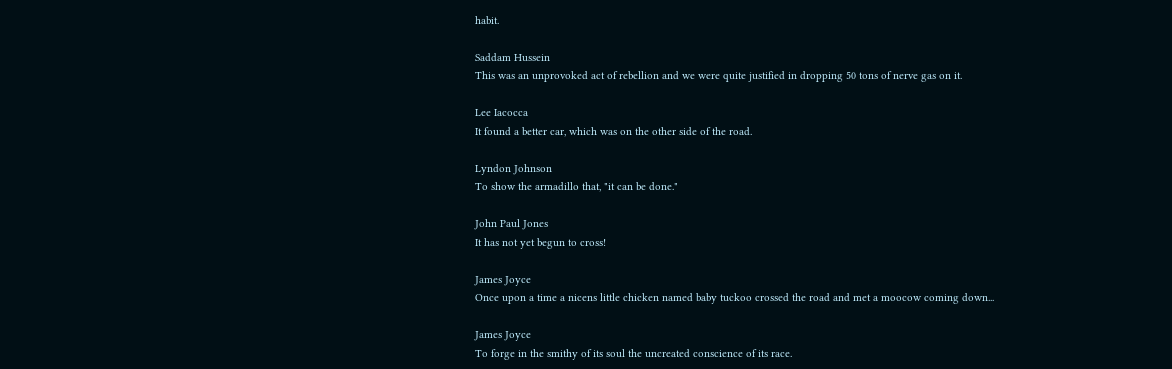habit.

Saddam Hussein
This was an unprovoked act of rebellion and we were quite justified in dropping 50 tons of nerve gas on it.

Lee Iacocca
It found a better car, which was on the other side of the road.

Lyndon Johnson
To show the armadillo that, "it can be done."

John Paul Jones
It has not yet begun to cross!

James Joyce
Once upon a time a nicens little chicken named baby tuckoo crossed the road and met a moocow coming down...

James Joyce
To forge in the smithy of its soul the uncreated conscience of its race.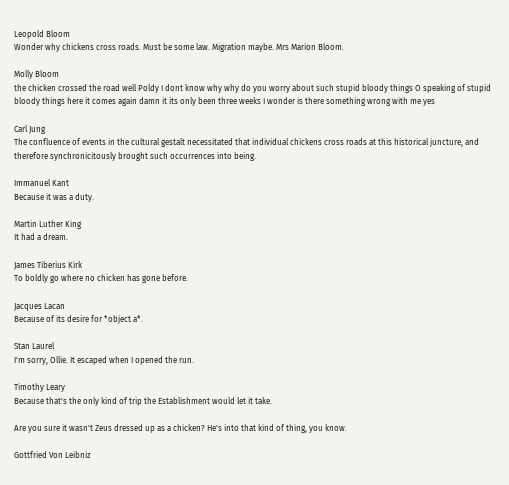Leopold Bloom
Wonder why chickens cross roads. Must be some law. Migration maybe. Mrs Marion Bloom.

Molly Bloom
the chicken crossed the road well Poldy I dont know why why do you worry about such stupid bloody things O speaking of stupid bloody things here it comes again damn it its only been three weeks I wonder is there something wrong with me yes

Carl Jung
The confluence of events in the cultural gestalt necessitated that individual chickens cross roads at this historical juncture, and therefore synchronicitously brought such occurrences into being.

Immanuel Kant
Because it was a duty.

Martin Luther King
It had a dream.

James Tiberius Kirk
To boldly go where no chicken has gone before.

Jacques Lacan
Because of its desire for *object a*.

Stan Laurel
I'm sorry, Ollie. It escaped when I opened the run.

Timothy Leary
Because that's the only kind of trip the Establishment would let it take.

Are you sure it wasn't Zeus dressed up as a chicken? He's into that kind of thing, you know.

Gottfried Von Leibniz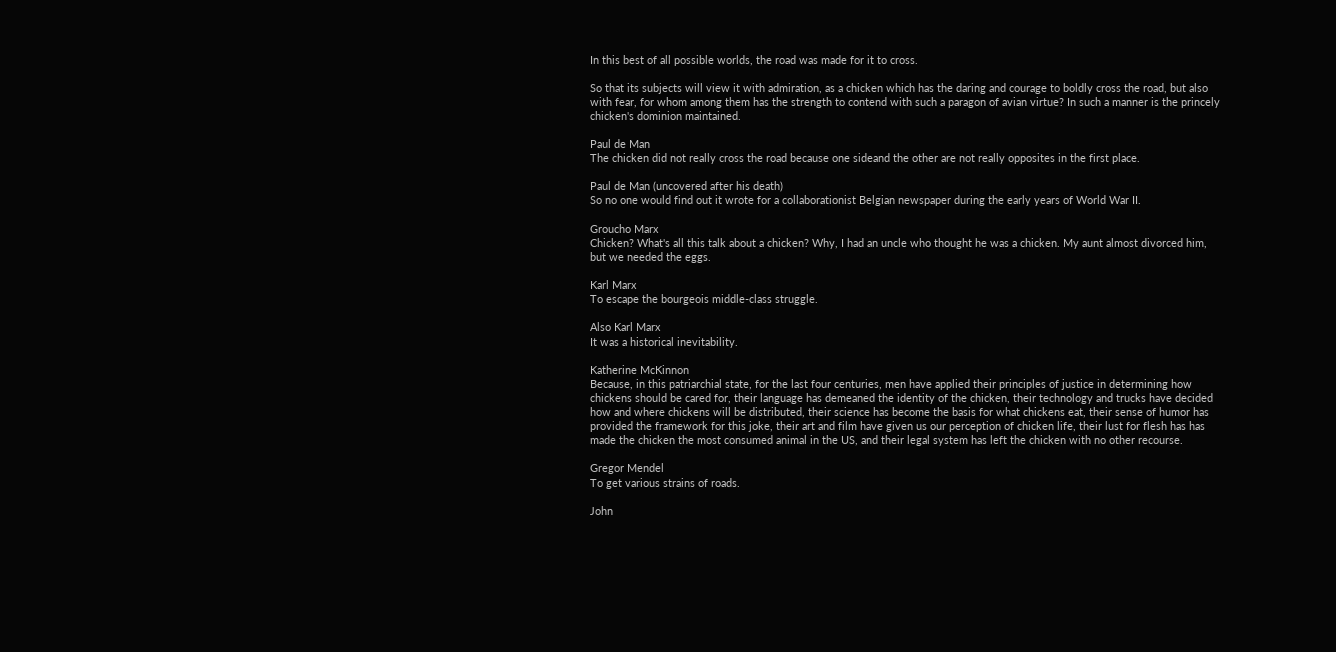In this best of all possible worlds, the road was made for it to cross.

So that its subjects will view it with admiration, as a chicken which has the daring and courage to boldly cross the road, but also with fear, for whom among them has the strength to contend with such a paragon of avian virtue? In such a manner is the princely chicken's dominion maintained.

Paul de Man
The chicken did not really cross the road because one sideand the other are not really opposites in the first place.

Paul de Man (uncovered after his death)
So no one would find out it wrote for a collaborationist Belgian newspaper during the early years of World War II.

Groucho Marx
Chicken? What's all this talk about a chicken? Why, I had an uncle who thought he was a chicken. My aunt almost divorced him, but we needed the eggs.

Karl Marx
To escape the bourgeois middle-class struggle.

Also Karl Marx
It was a historical inevitability.

Katherine McKinnon
Because, in this patriarchial state, for the last four centuries, men have applied their principles of justice in determining how chickens should be cared for, their language has demeaned the identity of the chicken, their technology and trucks have decided how and where chickens will be distributed, their science has become the basis for what chickens eat, their sense of humor has provided the framework for this joke, their art and film have given us our perception of chicken life, their lust for flesh has has made the chicken the most consumed animal in the US, and their legal system has left the chicken with no other recourse.

Gregor Mendel
To get various strains of roads.

John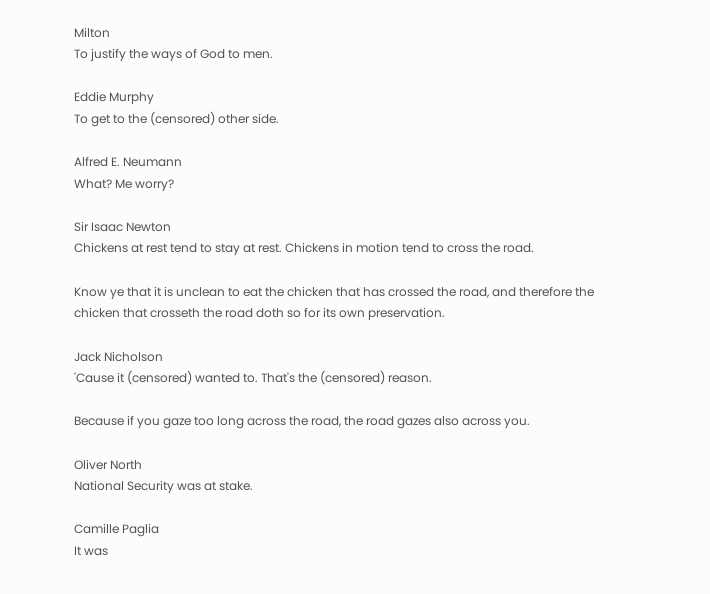Milton
To justify the ways of God to men.

Eddie Murphy
To get to the (censored) other side.

Alfred E. Neumann
What? Me worry?

Sir Isaac Newton
Chickens at rest tend to stay at rest. Chickens in motion tend to cross the road.

Know ye that it is unclean to eat the chicken that has crossed the road, and therefore the chicken that crosseth the road doth so for its own preservation.

Jack Nicholson
'Cause it (censored) wanted to. That's the (censored) reason.

Because if you gaze too long across the road, the road gazes also across you.

Oliver North
National Security was at stake.

Camille Paglia
It was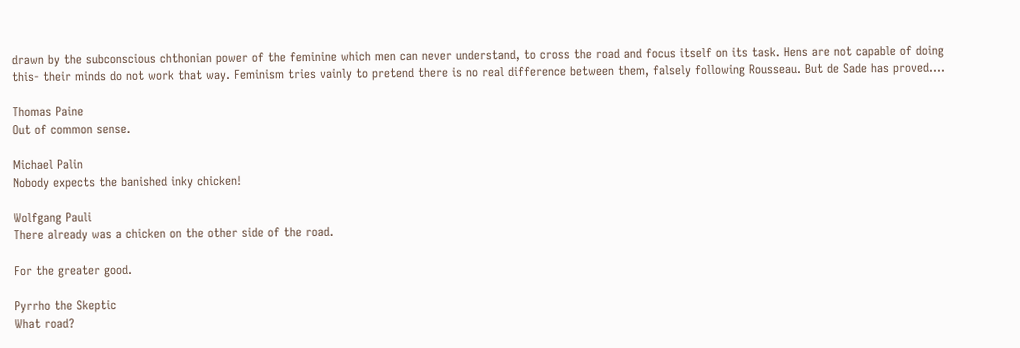drawn by the subconscious chthonian power of the feminine which men can never understand, to cross the road and focus itself on its task. Hens are not capable of doing this- their minds do not work that way. Feminism tries vainly to pretend there is no real difference between them, falsely following Rousseau. But de Sade has proved....

Thomas Paine
Out of common sense.

Michael Palin
Nobody expects the banished inky chicken!

Wolfgang Pauli
There already was a chicken on the other side of the road.

For the greater good.

Pyrrho the Skeptic
What road?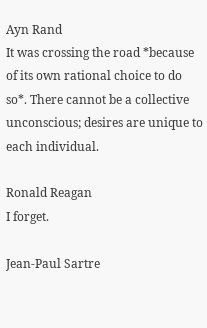Ayn Rand
It was crossing the road *because of its own rational choice to do so*. There cannot be a collective unconscious; desires are unique to each individual.

Ronald Reagan
I forget.

Jean-Paul Sartre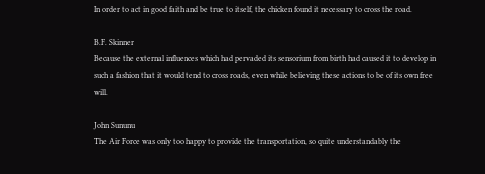In order to act in good faith and be true to itself, the chicken found it necessary to cross the road.

B.F. Skinner
Because the external influences which had pervaded its sensorium from birth had caused it to develop in such a fashion that it would tend to cross roads, even while believing these actions to be of its own free will.

John Sununu
The Air Force was only too happy to provide the transportation, so quite understandably the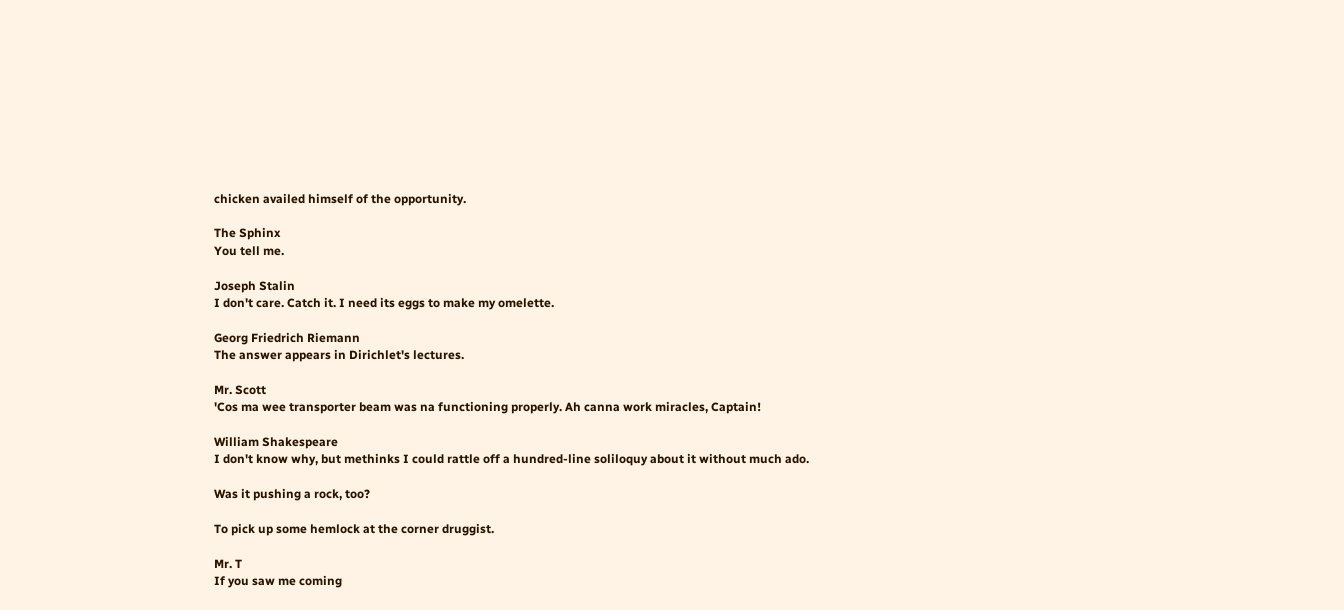chicken availed himself of the opportunity.

The Sphinx
You tell me.

Joseph Stalin
I don't care. Catch it. I need its eggs to make my omelette.

Georg Friedrich Riemann
The answer appears in Dirichlet's lectures.

Mr. Scott
'Cos ma wee transporter beam was na functioning properly. Ah canna work miracles, Captain!

William Shakespeare
I don't know why, but methinks I could rattle off a hundred-line soliloquy about it without much ado.

Was it pushing a rock, too?

To pick up some hemlock at the corner druggist.

Mr. T
If you saw me coming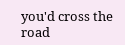you'd cross the road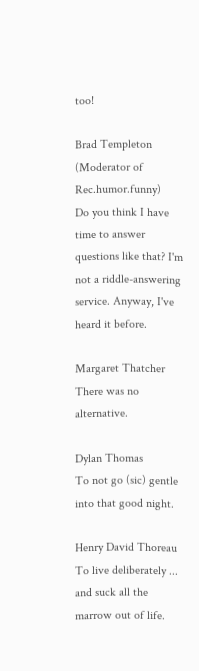too!

Brad Templeton (Moderator of Rec.humor.funny)
Do you think I have time to answer questions like that? I'm not a riddle-answering service. Anyway, I've heard it before.

Margaret Thatcher
There was no alternative.

Dylan Thomas
To not go (sic) gentle into that good night.

Henry David Thoreau
To live deliberately ... and suck all the marrow out of life.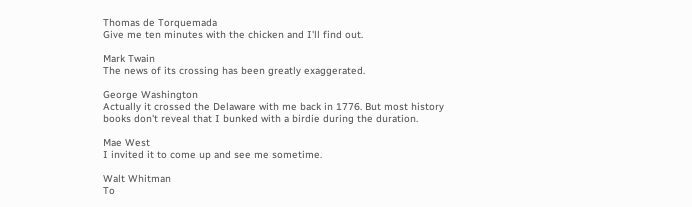Thomas de Torquemada
Give me ten minutes with the chicken and I'll find out.

Mark Twain
The news of its crossing has been greatly exaggerated.

George Washington
Actually it crossed the Delaware with me back in 1776. But most history books don't reveal that I bunked with a birdie during the duration.

Mae West
I invited it to come up and see me sometime.

Walt Whitman
To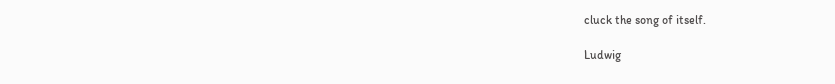cluck the song of itself.

Ludwig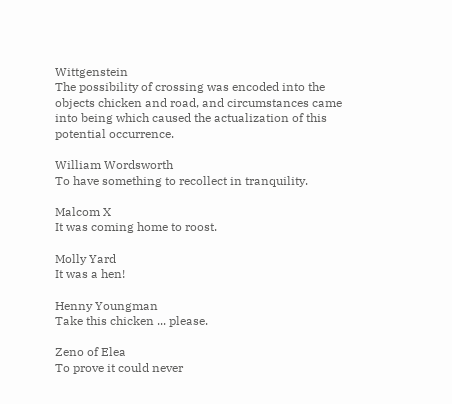Wittgenstein
The possibility of crossing was encoded into the objects chicken and road, and circumstances came into being which caused the actualization of this potential occurrence.

William Wordsworth
To have something to recollect in tranquility.

Malcom X
It was coming home to roost.

Molly Yard
It was a hen!

Henny Youngman
Take this chicken ... please.

Zeno of Elea
To prove it could never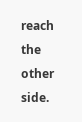reach the other side.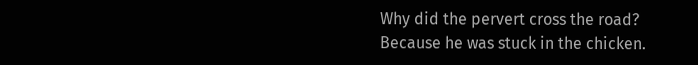Why did the pervert cross the road?
Because he was stuck in the chicken.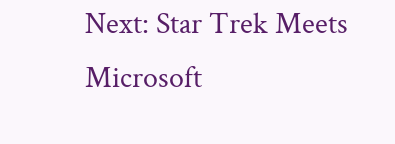Next: Star Trek Meets Microsoft